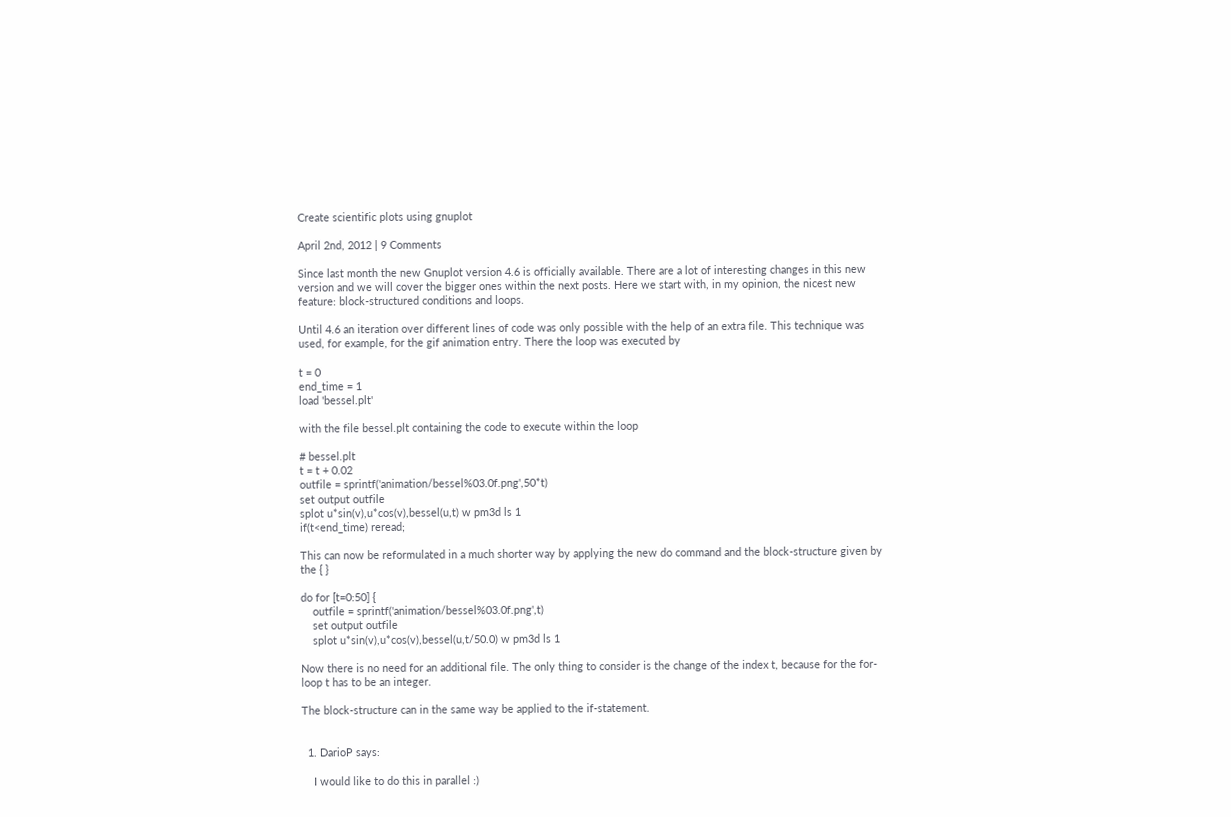Create scientific plots using gnuplot

April 2nd, 2012 | 9 Comments

Since last month the new Gnuplot version 4.6 is officially available. There are a lot of interesting changes in this new version and we will cover the bigger ones within the next posts. Here we start with, in my opinion, the nicest new feature: block-structured conditions and loops.

Until 4.6 an iteration over different lines of code was only possible with the help of an extra file. This technique was used, for example, for the gif animation entry. There the loop was executed by

t = 0
end_time = 1
load 'bessel.plt'

with the file bessel.plt containing the code to execute within the loop

# bessel.plt
t = t + 0.02
outfile = sprintf('animation/bessel%03.0f.png',50*t)
set output outfile
splot u*sin(v),u*cos(v),bessel(u,t) w pm3d ls 1
if(t<end_time) reread;

This can now be reformulated in a much shorter way by applying the new do command and the block-structure given by the { }

do for [t=0:50] {
    outfile = sprintf('animation/bessel%03.0f.png',t)
    set output outfile
    splot u*sin(v),u*cos(v),bessel(u,t/50.0) w pm3d ls 1

Now there is no need for an additional file. The only thing to consider is the change of the index t, because for the for-loop t has to be an integer.

The block-structure can in the same way be applied to the if-statement.


  1. DarioP says:

    I would like to do this in parallel :)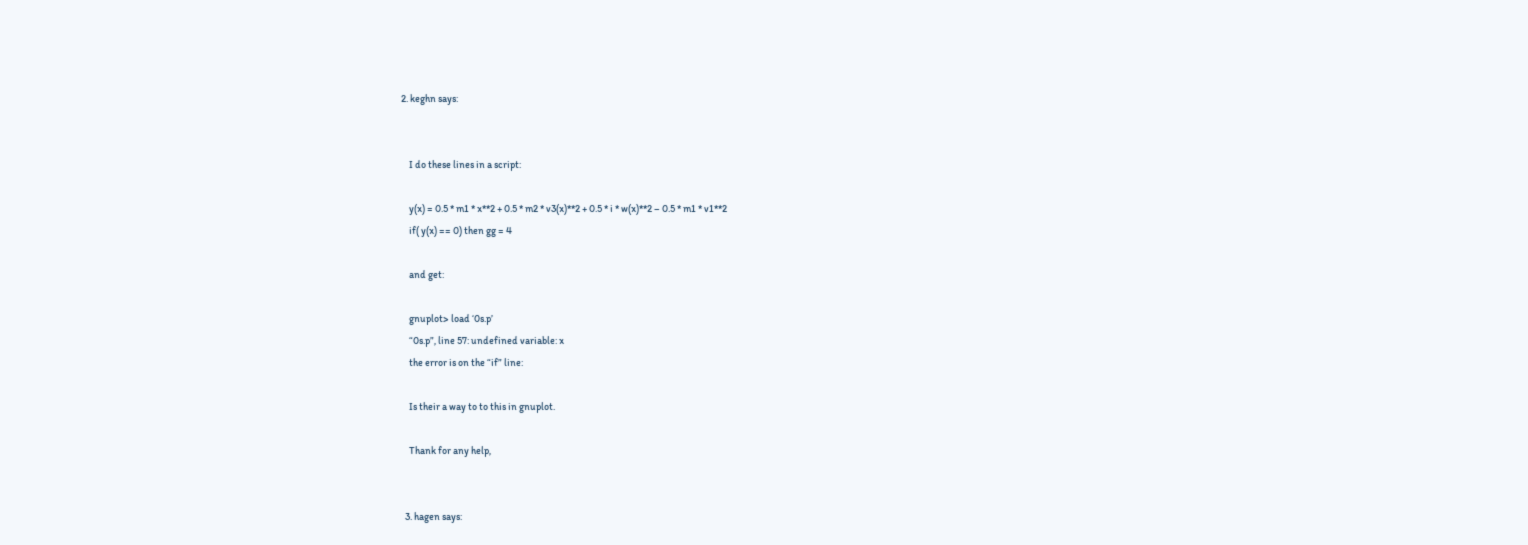2. keghn says:


    I do these lines in a script:

    y(x) = 0.5 * m1 * x**2 + 0.5 * m2 * v3(x)**2 + 0.5 * i * w(x)**2 – 0.5 * m1 * v1**2
    if( y(x) == 0) then gg = 4

    and get:

    gnuplot> load ‘0s.p’
    “0s.p”, line 57: undefined variable: x
    the error is on the “if” line:

    Is their a way to to this in gnuplot.

    Thank for any help,


  3. hagen says: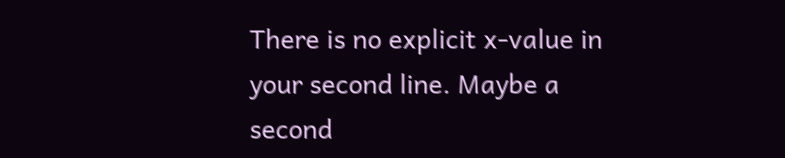There is no explicit x-value in your second line. Maybe a second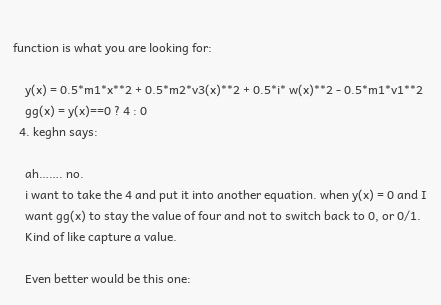function is what you are looking for:

    y(x) = 0.5*m1*x**2 + 0.5*m2*v3(x)**2 + 0.5*i* w(x)**2 - 0.5*m1*v1**2
    gg(x) = y(x)==0 ? 4 : 0
  4. keghn says:

    ah……. no.
    i want to take the 4 and put it into another equation. when y(x) = 0 and I
    want gg(x) to stay the value of four and not to switch back to 0, or 0/1.
    Kind of like capture a value.

    Even better would be this one: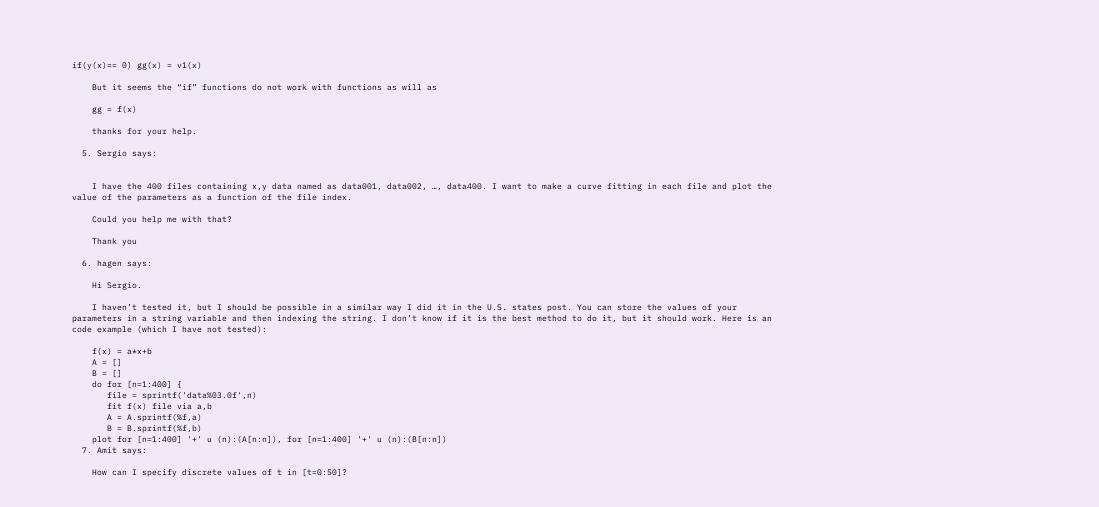if(y(x)== 0) gg(x) = v1(x)

    But it seems the “if” functions do not work with functions as will as

    gg = f(x)

    thanks for your help.

  5. Sergio says:


    I have the 400 files containing x,y data named as data001, data002, …, data400. I want to make a curve fitting in each file and plot the value of the parameters as a function of the file index.

    Could you help me with that?

    Thank you

  6. hagen says:

    Hi Sergio.

    I haven’t tested it, but I should be possible in a similar way I did it in the U.S. states post. You can store the values of your parameters in a string variable and then indexing the string. I don’t know if it is the best method to do it, but it should work. Here is an code example (which I have not tested):

    f(x) = a*x+b
    A = []
    B = []
    do for [n=1:400] {
       file = sprintf('data%03.0f',n)
       fit f(x) file via a,b
       A = A.sprintf(%f,a)
       B = B.sprintf(%f,b)
    plot for [n=1:400] '+' u (n):(A[n:n]), for [n=1:400] '+' u (n):(B[n:n])
  7. Amit says:

    How can I specify discrete values of t in [t=0:50]?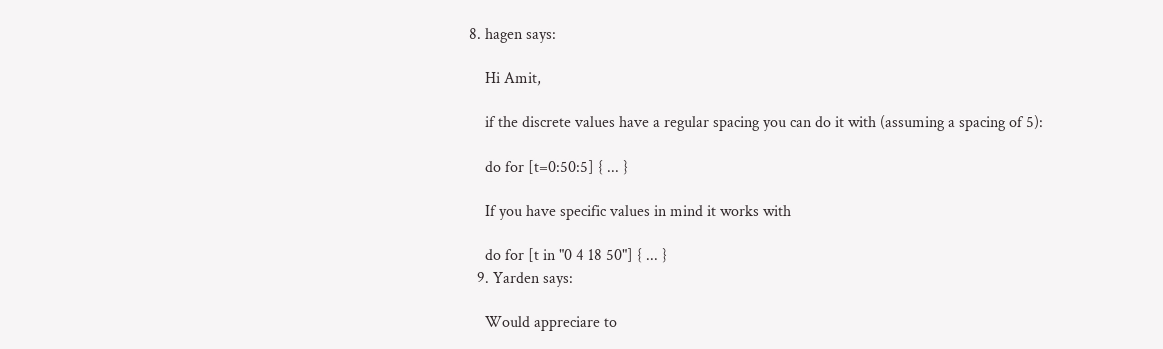8. hagen says:

    Hi Amit,

    if the discrete values have a regular spacing you can do it with (assuming a spacing of 5):

    do for [t=0:50:5] { ... }

    If you have specific values in mind it works with

    do for [t in "0 4 18 50"] { ... }
  9. Yarden says:

    Would appreciare to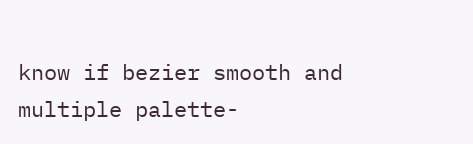know if bezier smooth and multiple palette-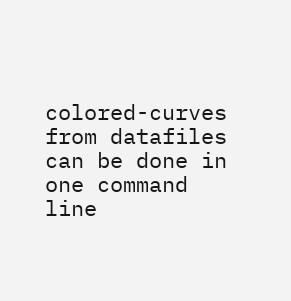colored-curves from datafiles can be done in one command line